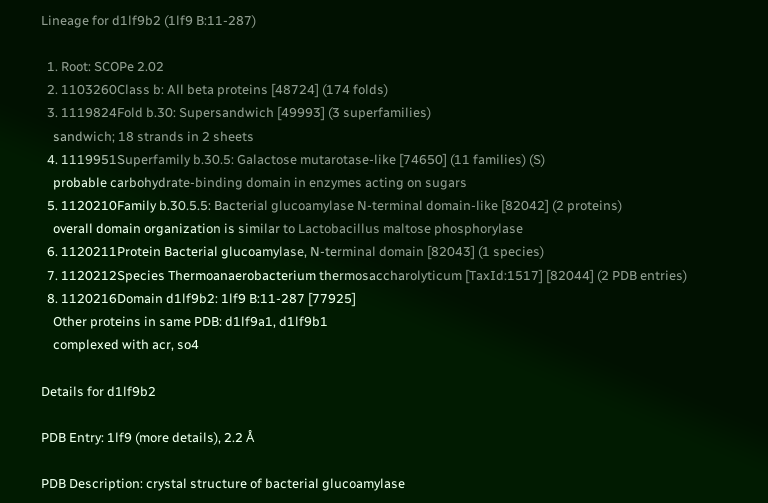Lineage for d1lf9b2 (1lf9 B:11-287)

  1. Root: SCOPe 2.02
  2. 1103260Class b: All beta proteins [48724] (174 folds)
  3. 1119824Fold b.30: Supersandwich [49993] (3 superfamilies)
    sandwich; 18 strands in 2 sheets
  4. 1119951Superfamily b.30.5: Galactose mutarotase-like [74650] (11 families) (S)
    probable carbohydrate-binding domain in enzymes acting on sugars
  5. 1120210Family b.30.5.5: Bacterial glucoamylase N-terminal domain-like [82042] (2 proteins)
    overall domain organization is similar to Lactobacillus maltose phosphorylase
  6. 1120211Protein Bacterial glucoamylase, N-terminal domain [82043] (1 species)
  7. 1120212Species Thermoanaerobacterium thermosaccharolyticum [TaxId:1517] [82044] (2 PDB entries)
  8. 1120216Domain d1lf9b2: 1lf9 B:11-287 [77925]
    Other proteins in same PDB: d1lf9a1, d1lf9b1
    complexed with acr, so4

Details for d1lf9b2

PDB Entry: 1lf9 (more details), 2.2 Å

PDB Description: crystal structure of bacterial glucoamylase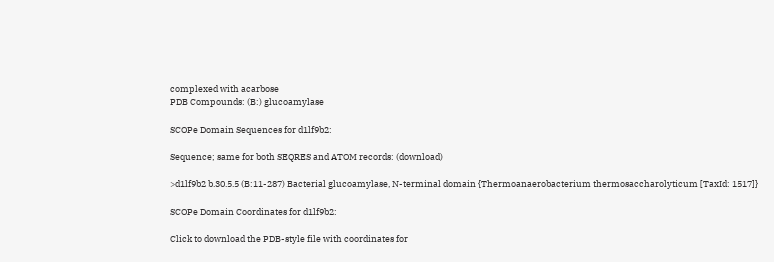complexed with acarbose
PDB Compounds: (B:) glucoamylase

SCOPe Domain Sequences for d1lf9b2:

Sequence; same for both SEQRES and ATOM records: (download)

>d1lf9b2 b.30.5.5 (B:11-287) Bacterial glucoamylase, N-terminal domain {Thermoanaerobacterium thermosaccharolyticum [TaxId: 1517]}

SCOPe Domain Coordinates for d1lf9b2:

Click to download the PDB-style file with coordinates for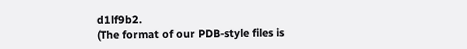d1lf9b2.
(The format of our PDB-style files is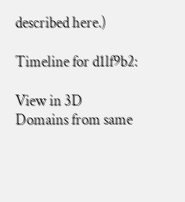described here.)

Timeline for d1lf9b2:

View in 3D
Domains from same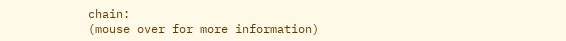chain:
(mouse over for more information)